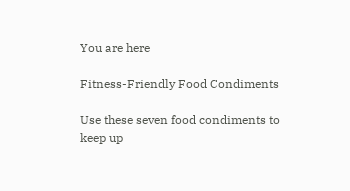You are here

Fitness-Friendly Food Condiments

Use these seven food condiments to keep up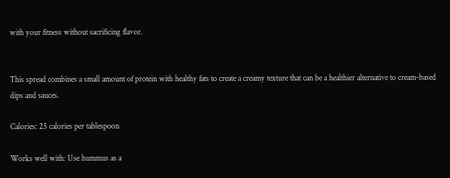with your fitness without sacrificing flavor.


This spread combines a small amount of protein with healthy fats to create a creamy texture that can be a healthier alternative to cream-based dips and sauces.

Calories: 25 calories per tablespoon

Works well with: Use hummus as a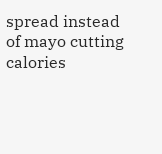spread instead of mayo cutting calories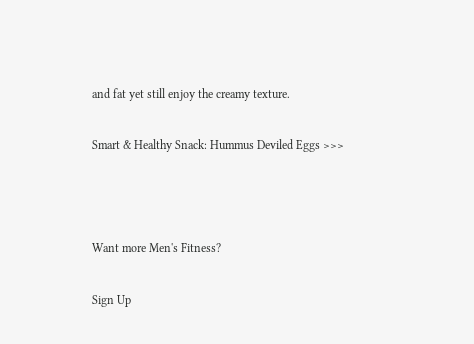and fat yet still enjoy the creamy texture.

Smart & Healthy Snack: Hummus Deviled Eggs >>>



Want more Men's Fitness?

Sign Up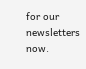for our newsletters now.